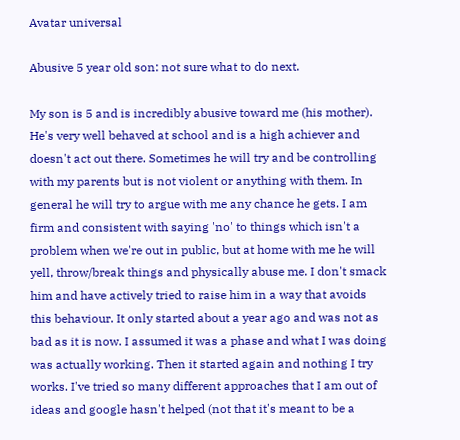Avatar universal

Abusive 5 year old son: not sure what to do next.

My son is 5 and is incredibly abusive toward me (his mother). He's very well behaved at school and is a high achiever and doesn't act out there. Sometimes he will try and be controlling with my parents but is not violent or anything with them. In general he will try to argue with me any chance he gets. I am firm and consistent with saying 'no' to things which isn't a problem when we're out in public, but at home with me he will yell, throw/break things and physically abuse me. I don't smack him and have actively tried to raise him in a way that avoids this behaviour. It only started about a year ago and was not as bad as it is now. I assumed it was a phase and what I was doing was actually working. Then it started again and nothing I try works. I've tried so many different approaches that I am out of ideas and google hasn't helped (not that it's meant to be a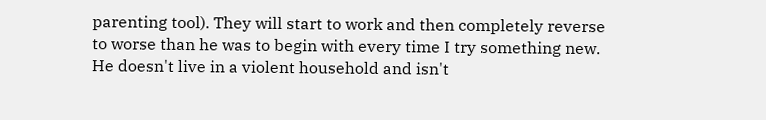parenting tool). They will start to work and then completely reverse to worse than he was to begin with every time I try something new. He doesn't live in a violent household and isn't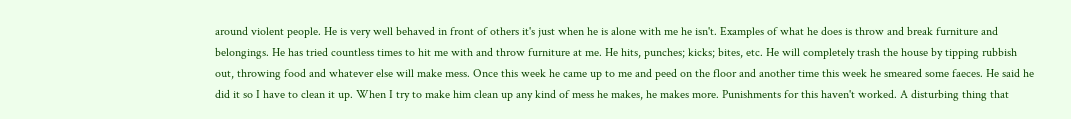around violent people. He is very well behaved in front of others it's just when he is alone with me he isn't. Examples of what he does is throw and break furniture and belongings. He has tried countless times to hit me with and throw furniture at me. He hits, punches; kicks; bites, etc. He will completely trash the house by tipping rubbish out, throwing food and whatever else will make mess. Once this week he came up to me and peed on the floor and another time this week he smeared some faeces. He said he did it so I have to clean it up. When I try to make him clean up any kind of mess he makes, he makes more. Punishments for this haven't worked. A disturbing thing that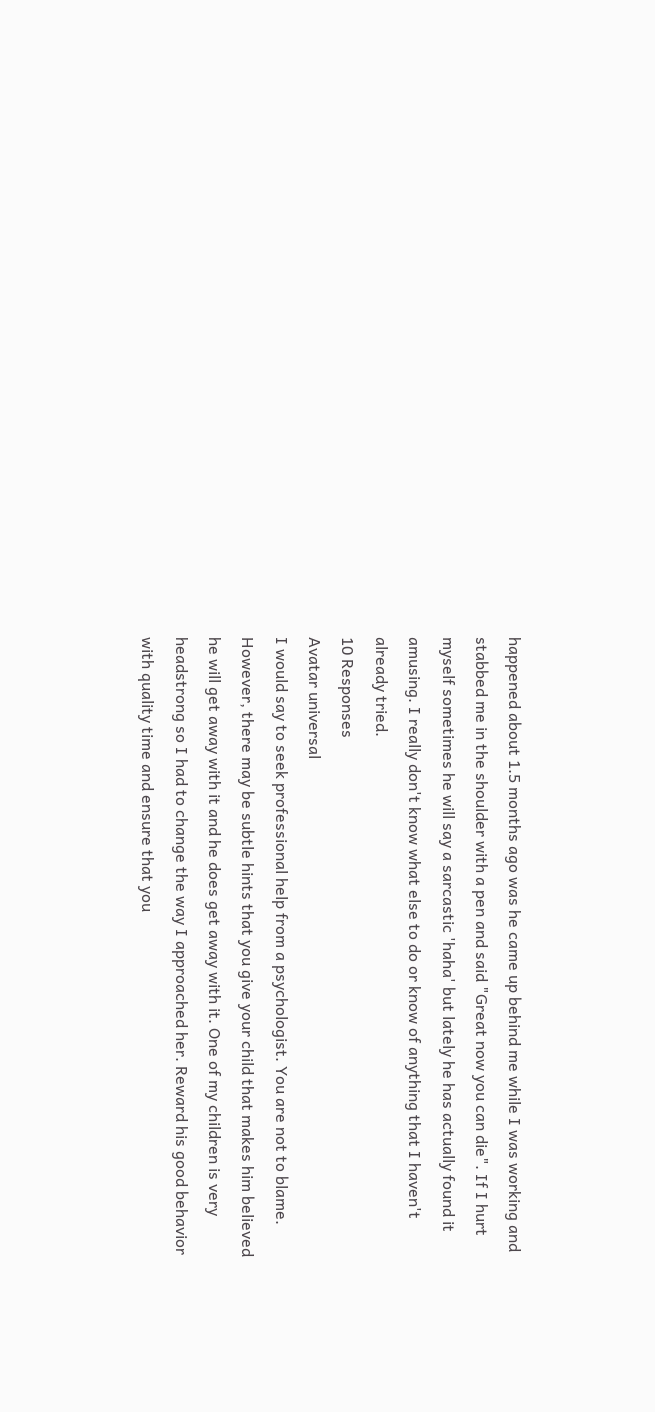happened about 1.5 months ago was he came up behind me while I was working and stabbed me in the shoulder with a pen and said "Great now you can die". If I hurt myself sometimes he will say a sarcastic 'haha' but lately he has actually found it amusing. I really don't know what else to do or know of anything that I haven't already tried.
10 Responses
Avatar universal
I would say to seek professional help from a psychologist. You are not to blame. However, there may be subtle hints that you give your child that makes him believed he will get away with it and he does get away with it. One of my children is very headstrong so I had to change the way I approached her. Reward his good behavior with quality time and ensure that you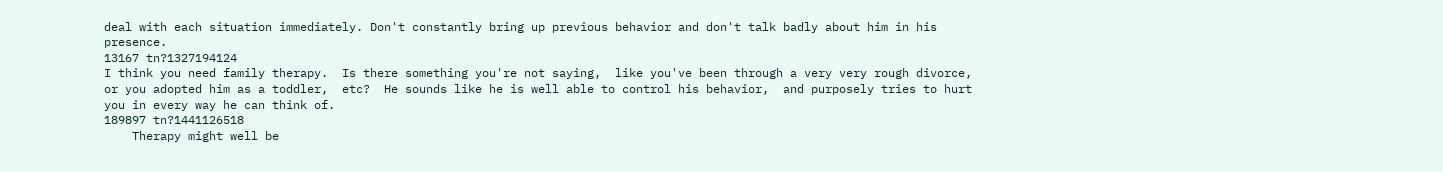deal with each situation immediately. Don't constantly bring up previous behavior and don't talk badly about him in his presence.
13167 tn?1327194124
I think you need family therapy.  Is there something you're not saying,  like you've been through a very very rough divorce,  or you adopted him as a toddler,  etc?  He sounds like he is well able to control his behavior,  and purposely tries to hurt you in every way he can think of.
189897 tn?1441126518
    Therapy might well be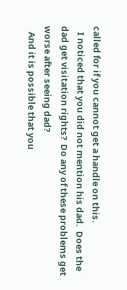called for if you cannot get a handle on this.
   I noticed that you did not mention his dad.  Does the dad get visitation rights?  Do any of these problems get worse after seeing dad?
   And it is possible that you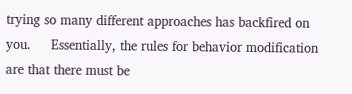trying so many different approaches has backfired on you.     Essentially, the rules for behavior modification are that there must be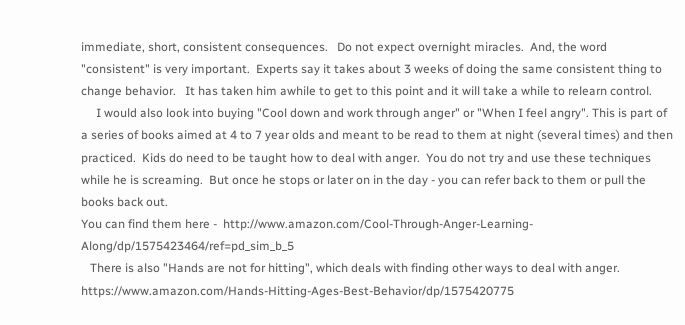immediate, short, consistent consequences.   Do not expect overnight miracles.  And, the word "consistent" is very important.  Experts say it takes about 3 weeks of doing the same consistent thing to change behavior.   It has taken him awhile to get to this point and it will take a while to relearn control.
     I would also look into buying "Cool down and work through anger" or "When I feel angry". This is part of a series of books aimed at 4 to 7 year olds and meant to be read to them at night (several times) and then practiced.  Kids do need to be taught how to deal with anger.  You do not try and use these techniques while he is screaming.  But once he stops or later on in the day - you can refer back to them or pull the books back out.
You can find them here -  http://www.amazon.com/Cool-Through-Anger-Learning-Along/dp/1575423464/ref=pd_sim_b_5
   There is also "Hands are not for hitting", which deals with finding other ways to deal with anger.   https://www.amazon.com/Hands-Hitting-Ages-Best-Behavior/dp/1575420775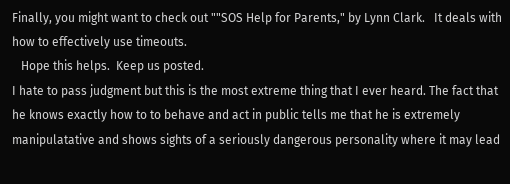Finally, you might want to check out ""SOS Help for Parents," by Lynn Clark.   It deals with how to effectively use timeouts.
   Hope this helps.  Keep us posted.
I hate to pass judgment but this is the most extreme thing that I ever heard. The fact that he knows exactly how to to behave and act in public tells me that he is extremely manipulatative and shows sights of a seriously dangerous personality where it may lead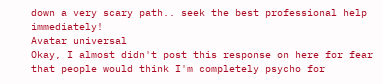down a very scary path.. seek the best professional help immediately!
Avatar universal
Okay, I almost didn't post this response on here for fear that people would think I'm completely psycho for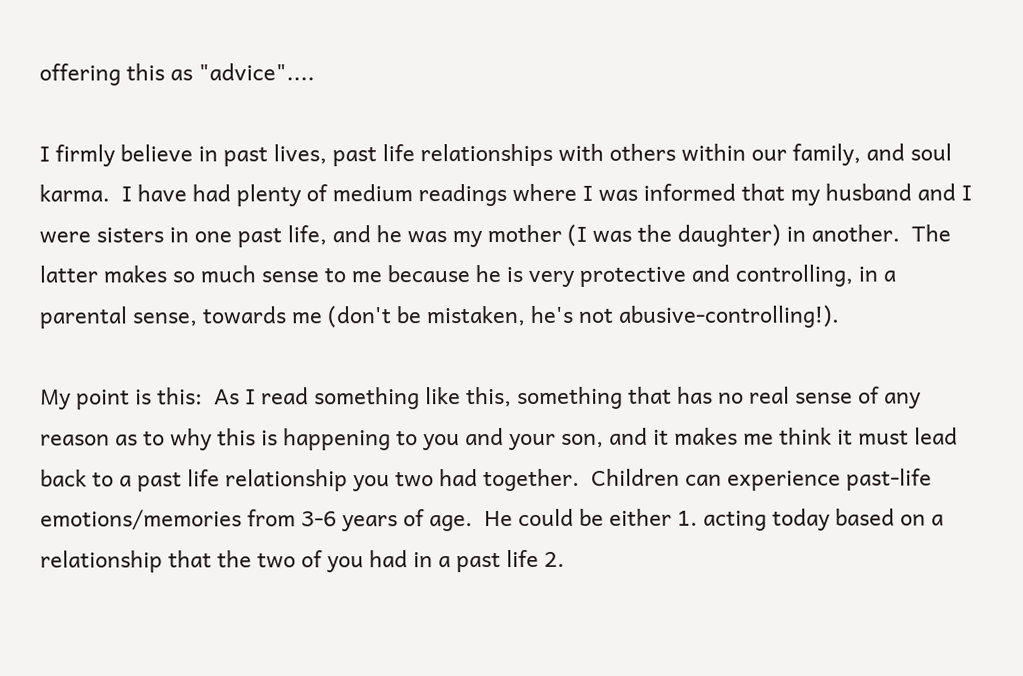offering this as "advice"....

I firmly believe in past lives, past life relationships with others within our family, and soul karma.  I have had plenty of medium readings where I was informed that my husband and I were sisters in one past life, and he was my mother (I was the daughter) in another.  The latter makes so much sense to me because he is very protective and controlling, in a parental sense, towards me (don't be mistaken, he's not abusive-controlling!).

My point is this:  As I read something like this, something that has no real sense of any reason as to why this is happening to you and your son, and it makes me think it must lead back to a past life relationship you two had together.  Children can experience past-life emotions/memories from 3-6 years of age.  He could be either 1. acting today based on a relationship that the two of you had in a past life 2.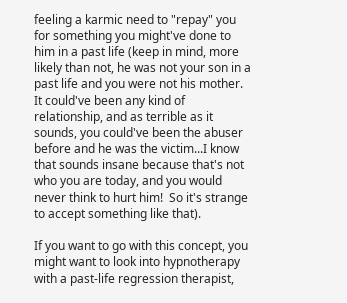feeling a karmic need to "repay" you for something you might've done to him in a past life (keep in mind, more likely than not, he was not your son in a past life and you were not his mother.  It could've been any kind of relationship, and as terrible as it sounds, you could've been the abuser before and he was the victim...I know that sounds insane because that's not who you are today, and you would never think to hurt him!  So it's strange to accept something like that).

If you want to go with this concept, you might want to look into hypnotherapy with a past-life regression therapist,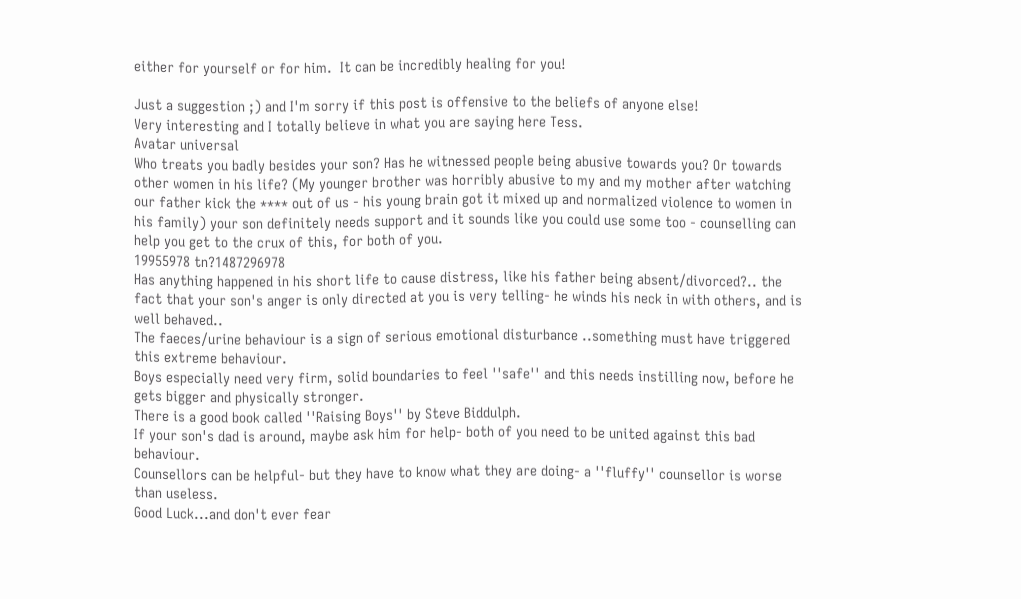either for yourself or for him.  It can be incredibly healing for you!

Just a suggestion ;) and I'm sorry if this post is offensive to the beliefs of anyone else!
Very interesting and I totally believe in what you are saying here Tess.
Avatar universal
Who treats you badly besides your son? Has he witnessed people being abusive towards you? Or towards other women in his life? (My younger brother was horribly abusive to my and my mother after watching our father kick the **** out of us - his young brain got it mixed up and normalized violence to women in his family) your son definitely needs support and it sounds like you could use some too - counselling can help you get to the crux of this, for both of you.
19955978 tn?1487296978
Has anything happened in his short life to cause distress, like his father being absent/divorced?.. the fact that your son's anger is only directed at you is very telling- he winds his neck in with others, and is well behaved..
The faeces/urine behaviour is a sign of serious emotional disturbance ..something must have triggered this extreme behaviour.
Boys especially need very firm, solid boundaries to feel ''safe'' and this needs instilling now, before he gets bigger and physically stronger.
There is a good book called ''Raising Boys'' by Steve Biddulph.
If your son's dad is around, maybe ask him for help- both of you need to be united against this bad behaviour.
Counsellors can be helpful- but they have to know what they are doing- a ''fluffy'' counsellor is worse than useless.
Good Luck...and don't ever fear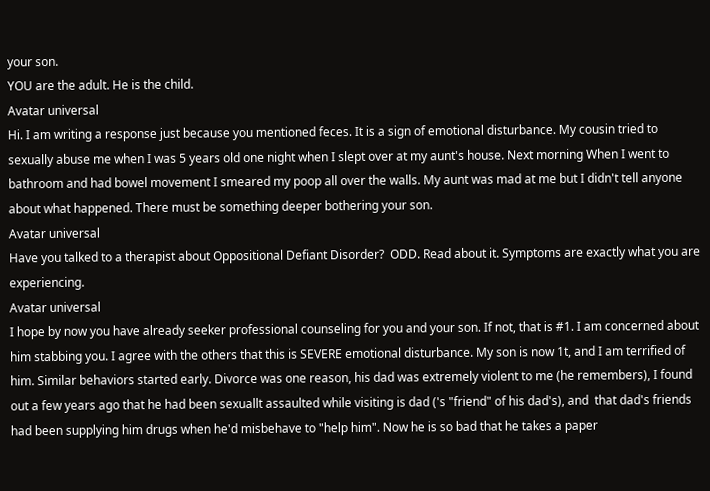your son.
YOU are the adult. He is the child.
Avatar universal
Hi. I am writing a response just because you mentioned feces. It is a sign of emotional disturbance. My cousin tried to sexually abuse me when I was 5 years old one night when I slept over at my aunt's house. Next morning When I went to bathroom and had bowel movement I smeared my poop all over the walls. My aunt was mad at me but I didn't tell anyone about what happened. There must be something deeper bothering your son.
Avatar universal
Have you talked to a therapist about Oppositional Defiant Disorder?  ODD. Read about it. Symptoms are exactly what you are experiencing.
Avatar universal
I hope by now you have already seeker professional counseling for you and your son. If not, that is #1. I am concerned about him stabbing you. I agree with the others that this is SEVERE emotional disturbance. My son is now 1t, and I am terrified of him. Similar behaviors started early. Divorce was one reason, his dad was extremely violent to me (he remembers), I found out a few years ago that he had been sexuallt assaulted while visiting is dad ('s "friend" of his dad's), and  that dad's friends had been supplying him drugs when he'd misbehave to "help him". Now he is so bad that he takes a paper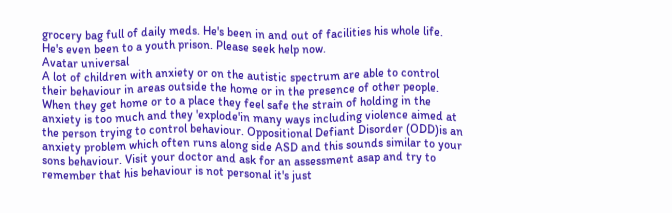grocery bag full of daily meds. He's been in and out of facilities his whole life. He's even been to a youth prison. Please seek help now.
Avatar universal
A lot of children with anxiety or on the autistic spectrum are able to control their behaviour in areas outside the home or in the presence of other people. When they get home or to a place they feel safe the strain of holding in the anxiety is too much and they 'explode'in many ways including violence aimed at the person trying to control behaviour. Oppositional Defiant Disorder (ODD)is an anxiety problem which often runs along side ASD and this sounds similar to your sons behaviour. Visit your doctor and ask for an assessment asap and try to remember that his behaviour is not personal it's just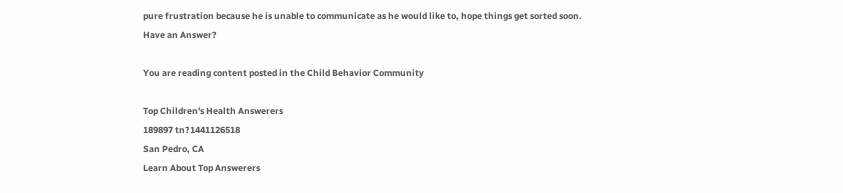pure frustration because he is unable to communicate as he would like to, hope things get sorted soon.
Have an Answer?

You are reading content posted in the Child Behavior Community

Top Children's Health Answerers
189897 tn?1441126518
San Pedro, CA
Learn About Top Answerers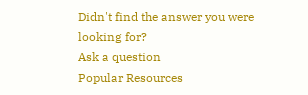Didn't find the answer you were looking for?
Ask a question
Popular Resources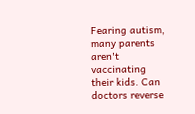Fearing autism, many parents aren't vaccinating their kids. Can doctors reverse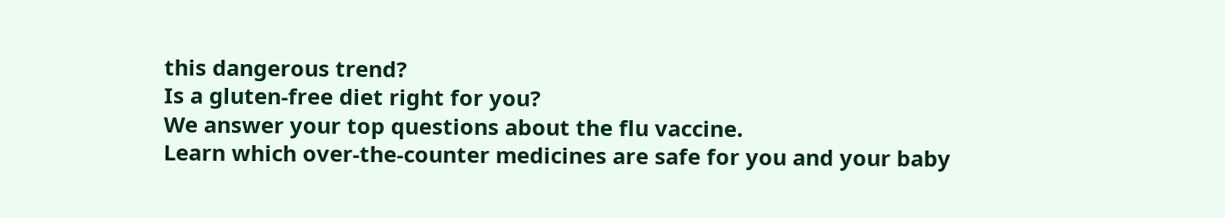this dangerous trend?
Is a gluten-free diet right for you?
We answer your top questions about the flu vaccine.
Learn which over-the-counter medicines are safe for you and your baby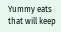Yummy eats that will keep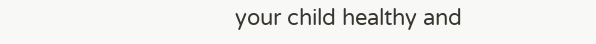your child healthy and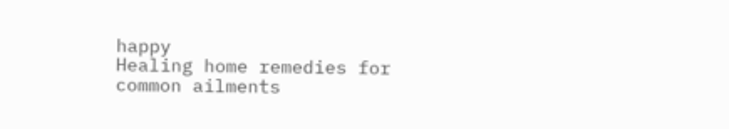happy
Healing home remedies for common ailments